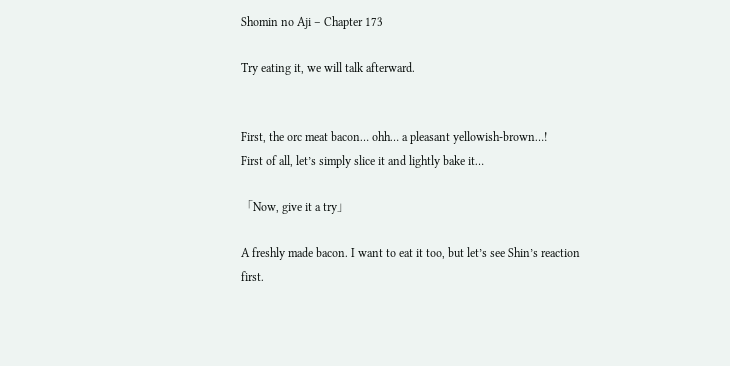Shomin no Aji – Chapter 173

Try eating it, we will talk afterward.


First, the orc meat bacon… ohh… a pleasant yellowish-brown…!
First of all, let’s simply slice it and lightly bake it…

「Now, give it a try」

A freshly made bacon. I want to eat it too, but let’s see Shin’s reaction first.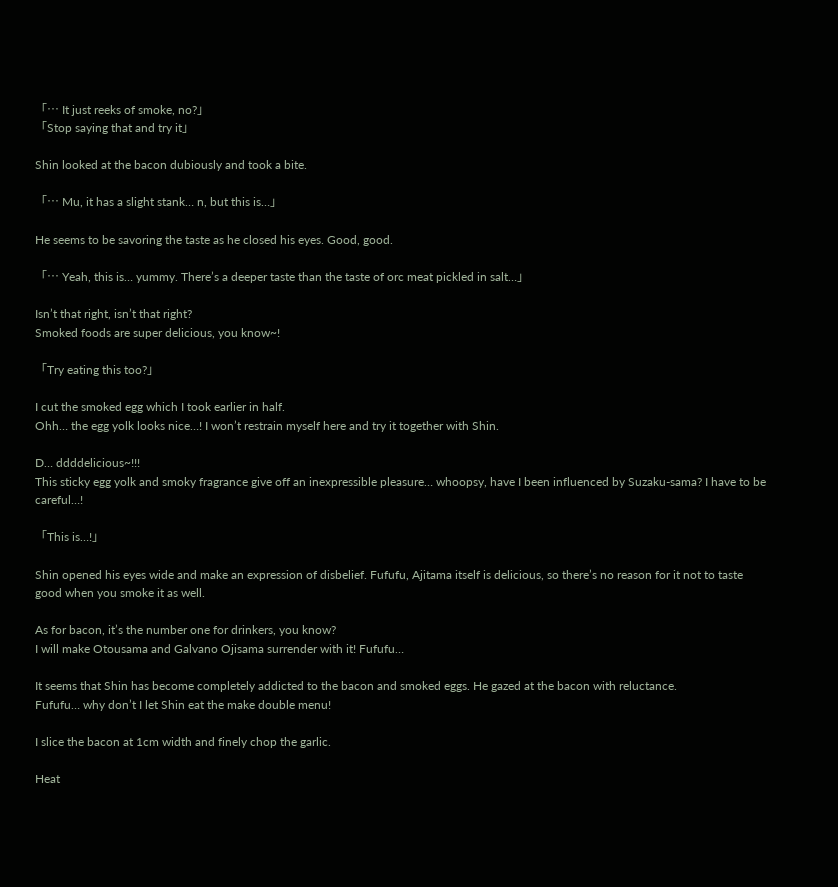「… It just reeks of smoke, no?」
「Stop saying that and try it」

Shin looked at the bacon dubiously and took a bite.

「… Mu, it has a slight stank… n, but this is…」

He seems to be savoring the taste as he closed his eyes. Good, good.

「… Yeah, this is… yummy. There’s a deeper taste than the taste of orc meat pickled in salt…」

Isn’t that right, isn’t that right?
Smoked foods are super delicious, you know~!

「Try eating this too?」

I cut the smoked egg which I took earlier in half.
Ohh… the egg yolk looks nice…! I won’t restrain myself here and try it together with Shin.

D… ddddelicious~!!!
This sticky egg yolk and smoky fragrance give off an inexpressible pleasure… whoopsy, have I been influenced by Suzaku-sama? I have to be careful…!

「This is…!」

Shin opened his eyes wide and make an expression of disbelief. Fufufu, Ajitama itself is delicious, so there’s no reason for it not to taste good when you smoke it as well.

As for bacon, it’s the number one for drinkers, you know?
I will make Otousama and Galvano Ojisama surrender with it! Fufufu…

It seems that Shin has become completely addicted to the bacon and smoked eggs. He gazed at the bacon with reluctance.
Fufufu… why don’t I let Shin eat the make double menu!

I slice the bacon at 1cm width and finely chop the garlic.

Heat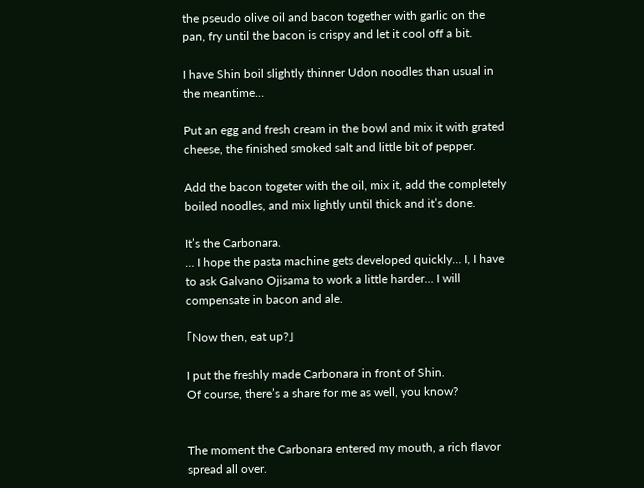the pseudo olive oil and bacon together with garlic on the pan, fry until the bacon is crispy and let it cool off a bit.

I have Shin boil slightly thinner Udon noodles than usual in the meantime…

Put an egg and fresh cream in the bowl and mix it with grated cheese, the finished smoked salt and little bit of pepper.

Add the bacon togeter with the oil, mix it, add the completely boiled noodles, and mix lightly until thick and it’s done.

It’s the Carbonara.
… I hope the pasta machine gets developed quickly… I, I have to ask Galvano Ojisama to work a little harder… I will compensate in bacon and ale.

「Now then, eat up?」

I put the freshly made Carbonara in front of Shin.
Of course, there’s a share for me as well, you know?


The moment the Carbonara entered my mouth, a rich flavor spread all over.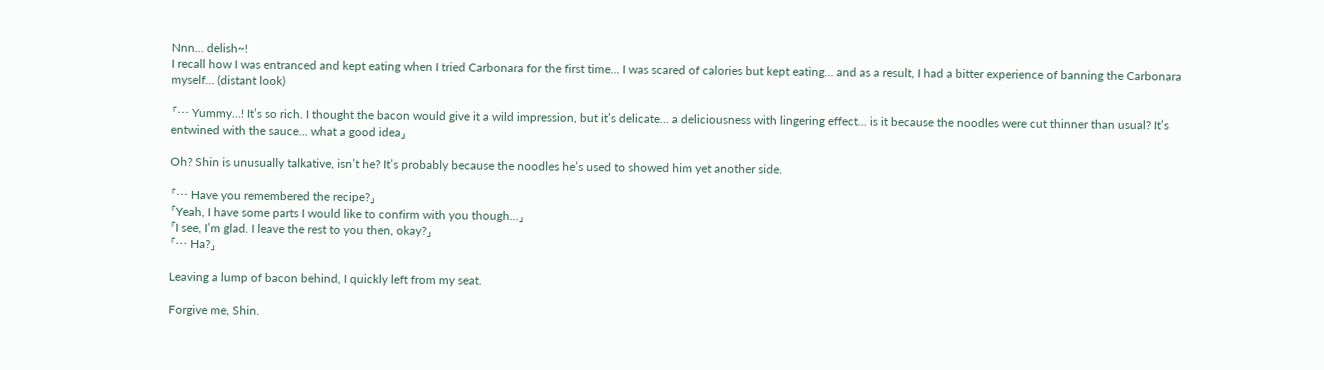Nnn… delish~!
I recall how I was entranced and kept eating when I tried Carbonara for the first time… I was scared of calories but kept eating… and as a result, I had a bitter experience of banning the Carbonara myself… (distant look)

「… Yummy…! It’s so rich. I thought the bacon would give it a wild impression, but it’s delicate… a deliciousness with lingering effect… is it because the noodles were cut thinner than usual? It’s entwined with the sauce… what a good idea」

Oh? Shin is unusually talkative, isn’t he? It’s probably because the noodles he’s used to showed him yet another side.

「… Have you remembered the recipe?」
「Yeah, I have some parts I would like to confirm with you though…」
「I see, I’m glad. I leave the rest to you then, okay?」
「… Ha?」

Leaving a lump of bacon behind, I quickly left from my seat.

Forgive me, Shin.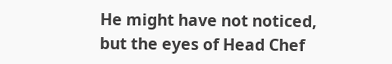He might have not noticed, but the eyes of Head Chef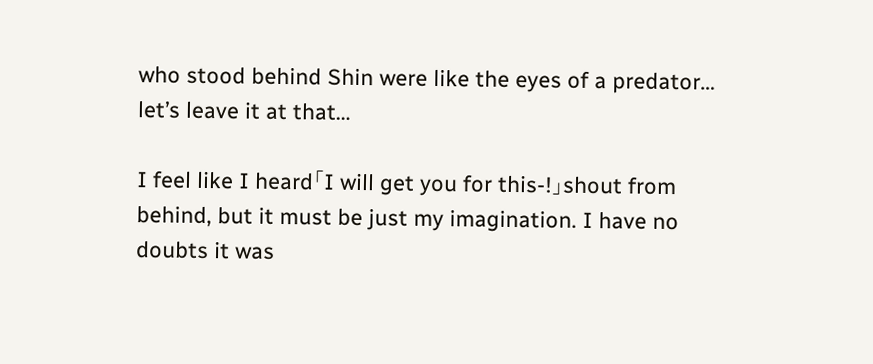who stood behind Shin were like the eyes of a predator… let’s leave it at that…

I feel like I heard「I will get you for this-!」shout from behind, but it must be just my imagination. I have no doubts it was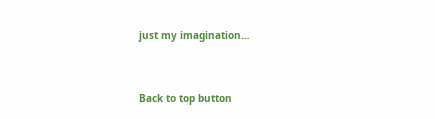just my imagination…


Back to top button